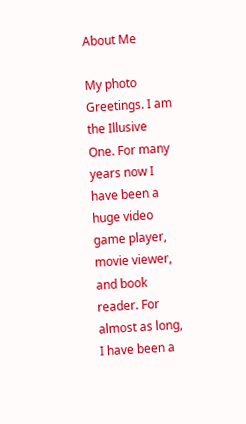About Me

My photo
Greetings. I am the Illusive One. For many years now I have been a huge video game player, movie viewer, and book reader. For almost as long, I have been a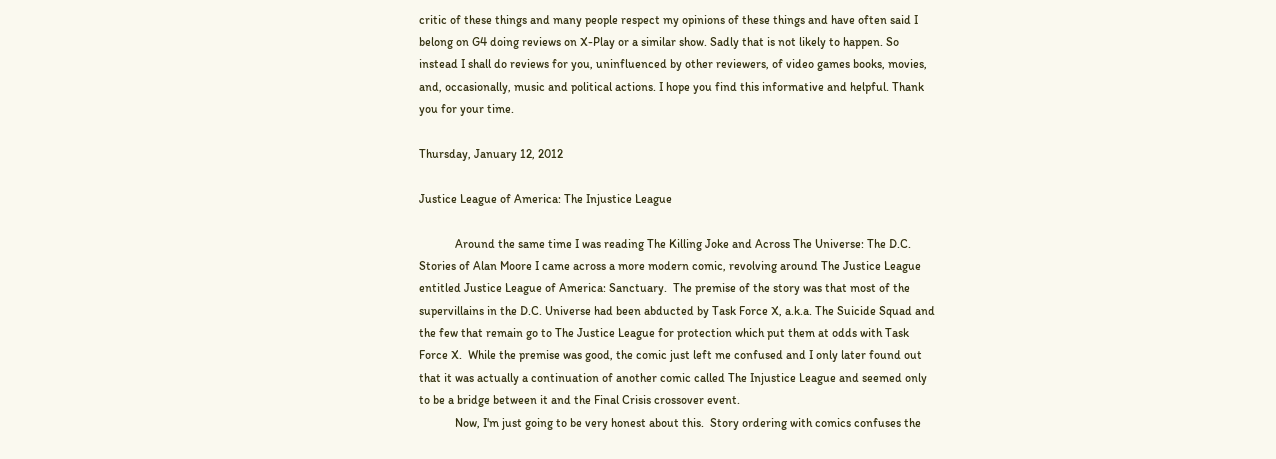critic of these things and many people respect my opinions of these things and have often said I belong on G4 doing reviews on X-Play or a similar show. Sadly that is not likely to happen. So instead I shall do reviews for you, uninfluenced by other reviewers, of video games books, movies, and, occasionally, music and political actions. I hope you find this informative and helpful. Thank you for your time.

Thursday, January 12, 2012

Justice League of America: The Injustice League

            Around the same time I was reading The Killing Joke and Across The Universe: The D.C. Stories of Alan Moore I came across a more modern comic, revolving around The Justice League entitled Justice League of America: Sanctuary.  The premise of the story was that most of the supervillains in the D.C. Universe had been abducted by Task Force X, a.k.a. The Suicide Squad and the few that remain go to The Justice League for protection which put them at odds with Task Force X.  While the premise was good, the comic just left me confused and I only later found out that it was actually a continuation of another comic called The Injustice League and seemed only to be a bridge between it and the Final Crisis crossover event.
            Now, I'm just going to be very honest about this.  Story ordering with comics confuses the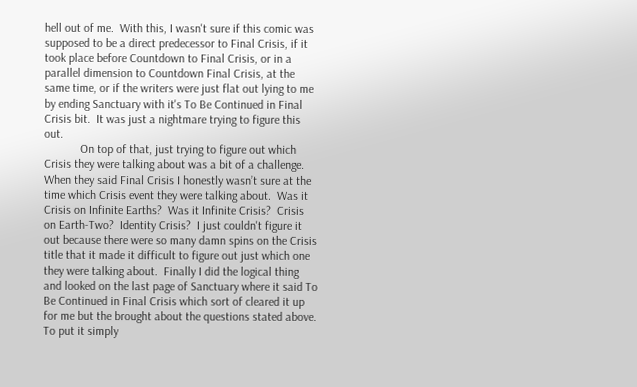hell out of me.  With this, I wasn't sure if this comic was supposed to be a direct predecessor to Final Crisis, if it took place before Countdown to Final Crisis, or in a parallel dimension to Countdown Final Crisis, at the same time, or if the writers were just flat out lying to me by ending Sanctuary with it's To Be Continued in Final Crisis bit.  It was just a nightmare trying to figure this out.
            On top of that, just trying to figure out which Crisis they were talking about was a bit of a challenge.  When they said Final Crisis I honestly wasn’t sure at the time which Crisis event they were talking about.  Was it Crisis on Infinite Earths?  Was it Infinite Crisis?  Crisis on Earth-Two?  Identity Crisis?  I just couldn't figure it out because there were so many damn spins on the Crisis title that it made it difficult to figure out just which one they were talking about.  Finally I did the logical thing and looked on the last page of Sanctuary where it said To Be Continued in Final Crisis which sort of cleared it up for me but the brought about the questions stated above.  To put it simply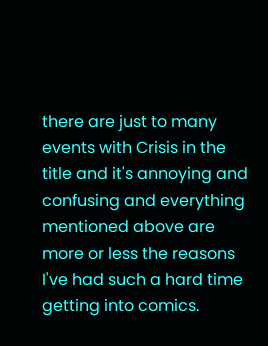there are just to many events with Crisis in the title and it's annoying and confusing and everything mentioned above are more or less the reasons I've had such a hard time getting into comics.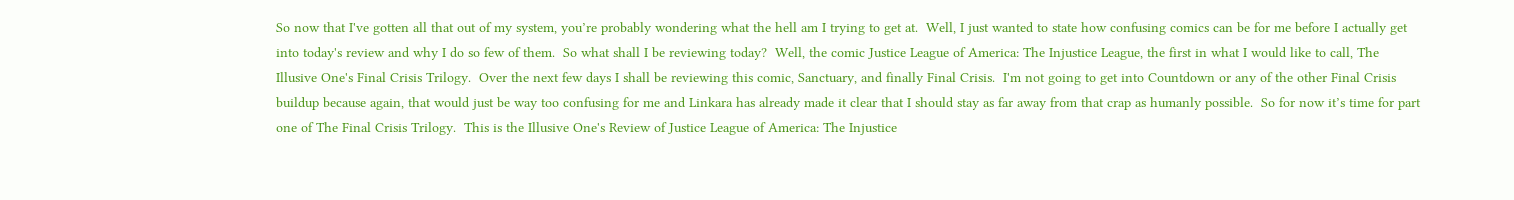So now that I've gotten all that out of my system, you’re probably wondering what the hell am I trying to get at.  Well, I just wanted to state how confusing comics can be for me before I actually get into today's review and why I do so few of them.  So what shall I be reviewing today?  Well, the comic Justice League of America: The Injustice League, the first in what I would like to call, The Illusive One's Final Crisis Trilogy.  Over the next few days I shall be reviewing this comic, Sanctuary, and finally Final Crisis.  I'm not going to get into Countdown or any of the other Final Crisis buildup because again, that would just be way too confusing for me and Linkara has already made it clear that I should stay as far away from that crap as humanly possible.  So for now it’s time for part one of The Final Crisis Trilogy.  This is the Illusive One's Review of Justice League of America: The Injustice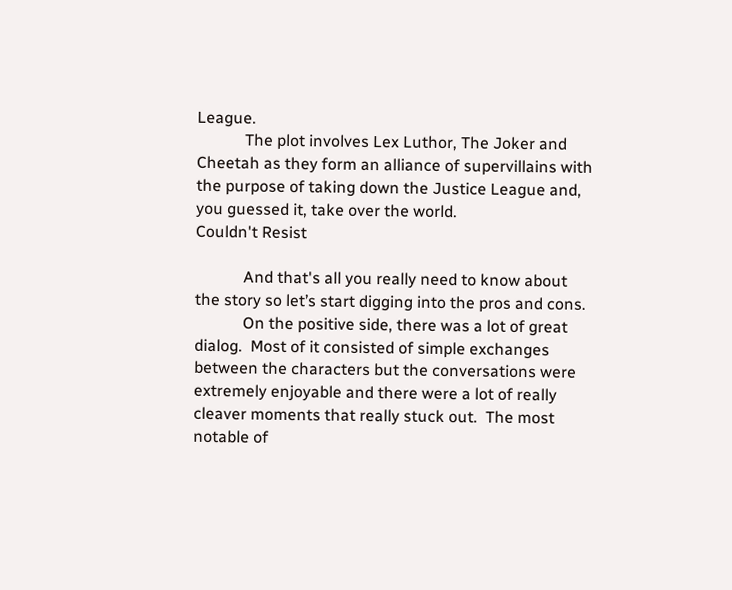League.
            The plot involves Lex Luthor, The Joker and Cheetah as they form an alliance of supervillains with the purpose of taking down the Justice League and, you guessed it, take over the world.
Couldn't Resist

            And that's all you really need to know about the story so let’s start digging into the pros and cons.
            On the positive side, there was a lot of great dialog.  Most of it consisted of simple exchanges between the characters but the conversations were extremely enjoyable and there were a lot of really cleaver moments that really stuck out.  The most notable of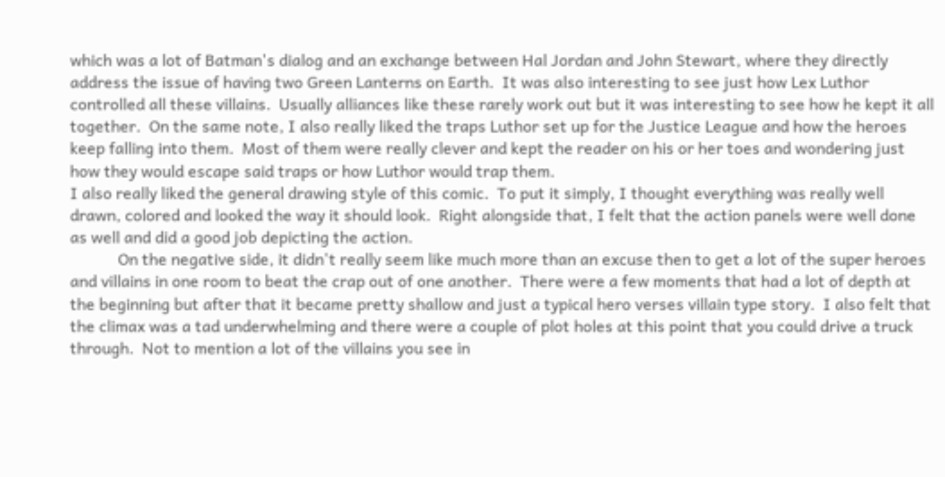which was a lot of Batman's dialog and an exchange between Hal Jordan and John Stewart, where they directly address the issue of having two Green Lanterns on Earth.  It was also interesting to see just how Lex Luthor controlled all these villains.  Usually alliances like these rarely work out but it was interesting to see how he kept it all together.  On the same note, I also really liked the traps Luthor set up for the Justice League and how the heroes keep falling into them.  Most of them were really clever and kept the reader on his or her toes and wondering just how they would escape said traps or how Luthor would trap them.
I also really liked the general drawing style of this comic.  To put it simply, I thought everything was really well drawn, colored and looked the way it should look.  Right alongside that, I felt that the action panels were well done as well and did a good job depicting the action.
            On the negative side, it didn't really seem like much more than an excuse then to get a lot of the super heroes and villains in one room to beat the crap out of one another.  There were a few moments that had a lot of depth at the beginning but after that it became pretty shallow and just a typical hero verses villain type story.  I also felt that the climax was a tad underwhelming and there were a couple of plot holes at this point that you could drive a truck through.  Not to mention a lot of the villains you see in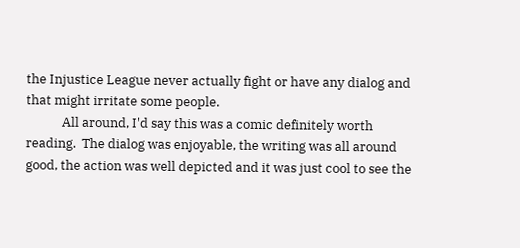the Injustice League never actually fight or have any dialog and that might irritate some people.
            All around, I'd say this was a comic definitely worth reading.  The dialog was enjoyable, the writing was all around good, the action was well depicted and it was just cool to see the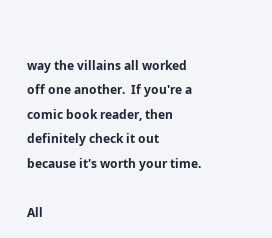way the villains all worked off one another.  If you're a comic book reader, then definitely check it out because it's worth your time.

All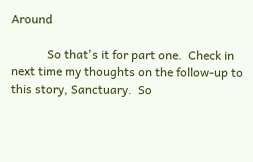Around

            So that's it for part one.  Check in next time my thoughts on the follow-up to this story, Sanctuary.  So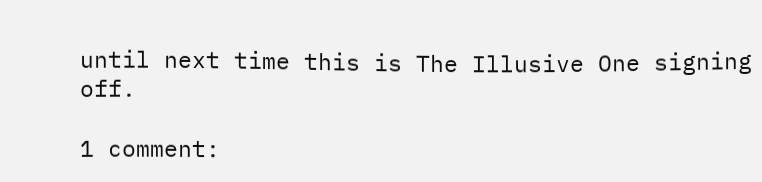until next time this is The Illusive One signing off.

1 comment: